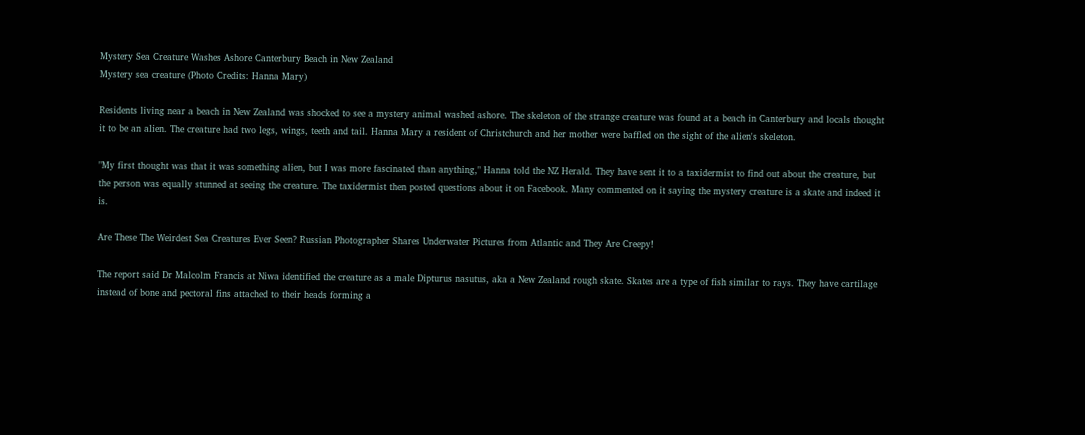Mystery Sea Creature Washes Ashore Canterbury Beach in New Zealand
Mystery sea creature (Photo Credits: Hanna Mary)

Residents living near a beach in New Zealand was shocked to see a mystery animal washed ashore. The skeleton of the strange creature was found at a beach in Canterbury and locals thought it to be an alien. The creature had two legs, wings, teeth and tail. Hanna Mary a resident of Christchurch and her mother were baffled on the sight of the alien's skeleton.

"My first thought was that it was something alien, but I was more fascinated than anything," Hanna told the NZ Herald. They have sent it to a taxidermist to find out about the creature, but the person was equally stunned at seeing the creature. The taxidermist then posted questions about it on Facebook. Many commented on it saying the mystery creature is a skate and indeed it is.

Are These The Weirdest Sea Creatures Ever Seen? Russian Photographer Shares Underwater Pictures from Atlantic and They Are Creepy!

The report said Dr Malcolm Francis at Niwa identified the creature as a male Dipturus nasutus, aka a New Zealand rough skate. Skates are a type of fish similar to rays. They have cartilage instead of bone and pectoral fins attached to their heads forming a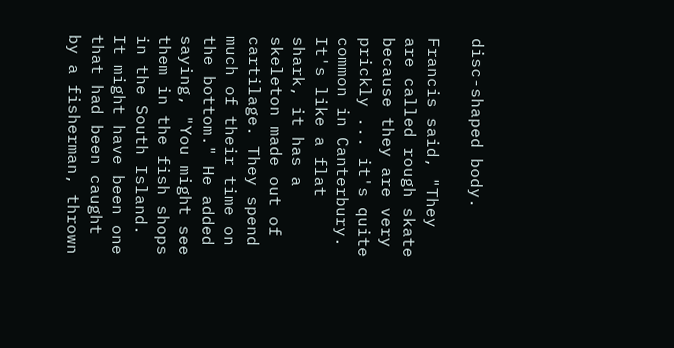disc-shaped body.

Francis said, "They are called rough skate because they are very prickly ... it's quite common in Canterbury. It's like a flat shark, it has a skeleton made out of cartilage. They spend much of their time on the bottom." He added saying, "You might see them in the fish shops in the South Island. It might have been one that had been caught by a fisherman, thrown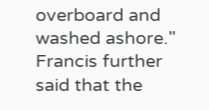overboard and washed ashore." Francis further said that the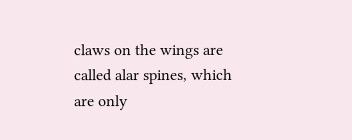claws on the wings are called alar spines, which are only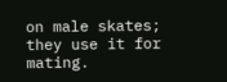on male skates; they use it for mating.